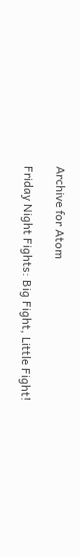Archive for Atom

Friday Night Fights: Big Fight, Little Fight!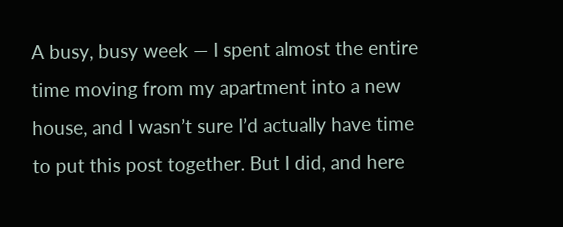A busy, busy week — I spent almost the entire time moving from my apartment into a new house, and I wasn’t sure I’d actually have time to put this post together. But I did, and here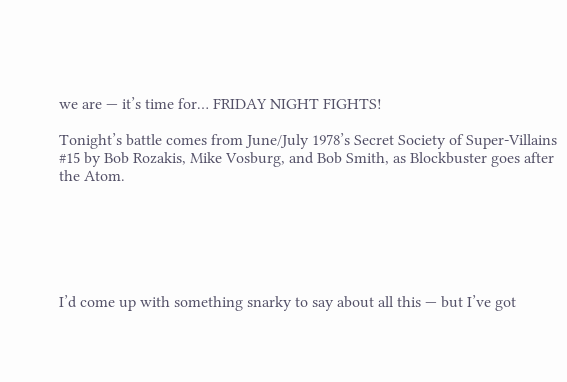we are — it’s time for… FRIDAY NIGHT FIGHTS!

Tonight’s battle comes from June/July 1978’s Secret Society of Super-Villains #15 by Bob Rozakis, Mike Vosburg, and Bob Smith, as Blockbuster goes after the Atom.






I’d come up with something snarky to say about all this — but I’ve got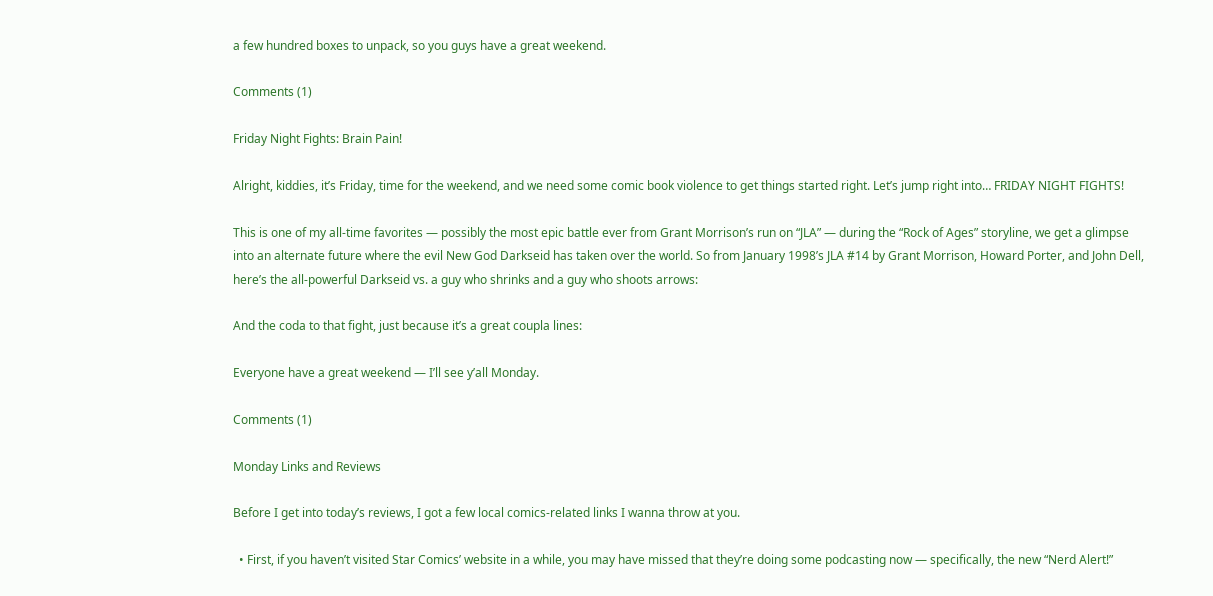a few hundred boxes to unpack, so you guys have a great weekend.

Comments (1)

Friday Night Fights: Brain Pain!

Alright, kiddies, it’s Friday, time for the weekend, and we need some comic book violence to get things started right. Let’s jump right into… FRIDAY NIGHT FIGHTS!

This is one of my all-time favorites — possibly the most epic battle ever from Grant Morrison’s run on “JLA” — during the “Rock of Ages” storyline, we get a glimpse into an alternate future where the evil New God Darkseid has taken over the world. So from January 1998’s JLA #14 by Grant Morrison, Howard Porter, and John Dell, here’s the all-powerful Darkseid vs. a guy who shrinks and a guy who shoots arrows:

And the coda to that fight, just because it’s a great coupla lines:

Everyone have a great weekend — I’ll see y’all Monday.

Comments (1)

Monday Links and Reviews

Before I get into today’s reviews, I got a few local comics-related links I wanna throw at you.

  • First, if you haven’t visited Star Comics’ website in a while, you may have missed that they’re doing some podcasting now — specifically, the new “Nerd Alert!”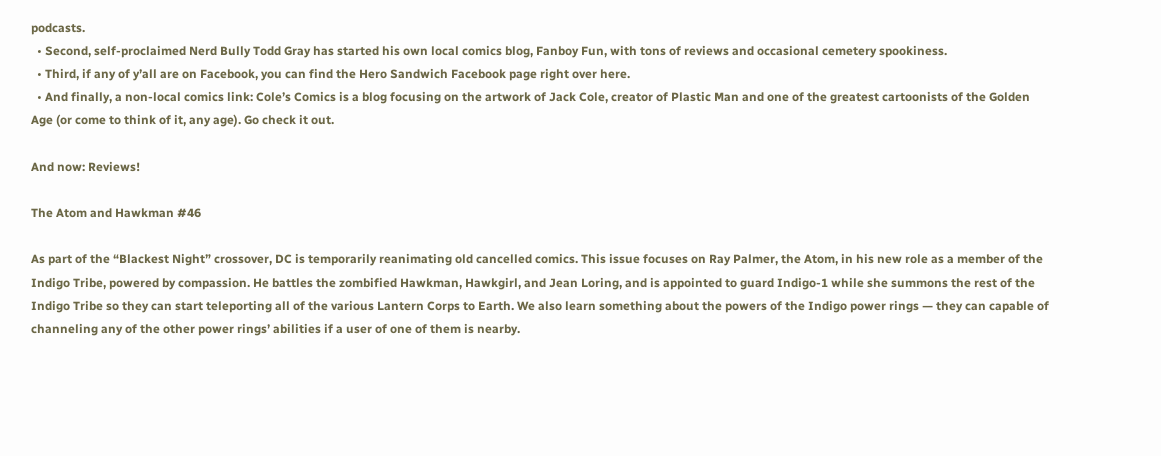podcasts.
  • Second, self-proclaimed Nerd Bully Todd Gray has started his own local comics blog, Fanboy Fun, with tons of reviews and occasional cemetery spookiness.
  • Third, if any of y’all are on Facebook, you can find the Hero Sandwich Facebook page right over here.
  • And finally, a non-local comics link: Cole’s Comics is a blog focusing on the artwork of Jack Cole, creator of Plastic Man and one of the greatest cartoonists of the Golden Age (or come to think of it, any age). Go check it out.

And now: Reviews!

The Atom and Hawkman #46

As part of the “Blackest Night” crossover, DC is temporarily reanimating old cancelled comics. This issue focuses on Ray Palmer, the Atom, in his new role as a member of the Indigo Tribe, powered by compassion. He battles the zombified Hawkman, Hawkgirl, and Jean Loring, and is appointed to guard Indigo-1 while she summons the rest of the Indigo Tribe so they can start teleporting all of the various Lantern Corps to Earth. We also learn something about the powers of the Indigo power rings — they can capable of channeling any of the other power rings’ abilities if a user of one of them is nearby.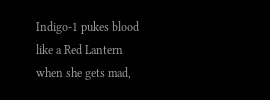Indigo-1 pukes blood like a Red Lantern when she gets mad,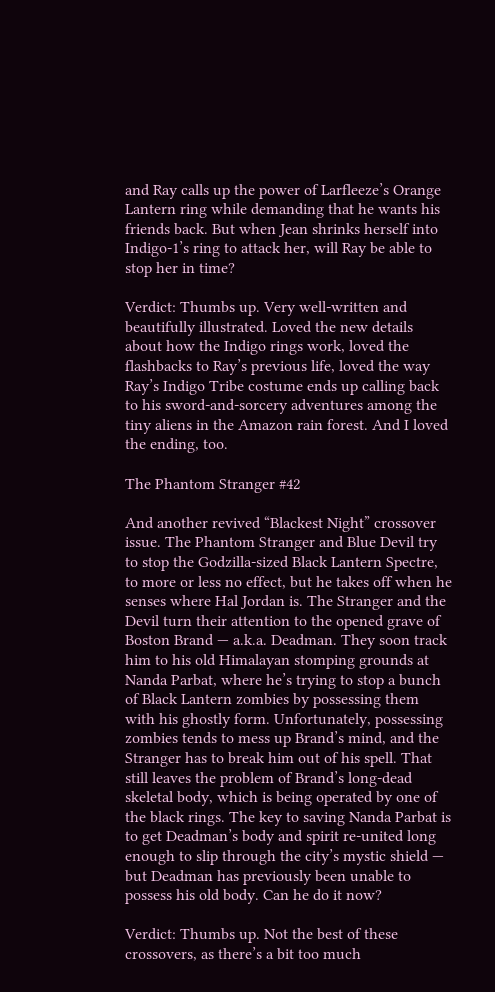and Ray calls up the power of Larfleeze’s Orange Lantern ring while demanding that he wants his friends back. But when Jean shrinks herself into Indigo-1’s ring to attack her, will Ray be able to stop her in time?

Verdict: Thumbs up. Very well-written and beautifully illustrated. Loved the new details about how the Indigo rings work, loved the flashbacks to Ray’s previous life, loved the way Ray’s Indigo Tribe costume ends up calling back to his sword-and-sorcery adventures among the tiny aliens in the Amazon rain forest. And I loved the ending, too.

The Phantom Stranger #42

And another revived “Blackest Night” crossover issue. The Phantom Stranger and Blue Devil try to stop the Godzilla-sized Black Lantern Spectre, to more or less no effect, but he takes off when he senses where Hal Jordan is. The Stranger and the Devil turn their attention to the opened grave of Boston Brand — a.k.a. Deadman. They soon track him to his old Himalayan stomping grounds at Nanda Parbat, where he’s trying to stop a bunch of Black Lantern zombies by possessing them with his ghostly form. Unfortunately, possessing zombies tends to mess up Brand’s mind, and the Stranger has to break him out of his spell. That still leaves the problem of Brand’s long-dead skeletal body, which is being operated by one of the black rings. The key to saving Nanda Parbat is to get Deadman’s body and spirit re-united long enough to slip through the city’s mystic shield — but Deadman has previously been unable to possess his old body. Can he do it now?

Verdict: Thumbs up. Not the best of these crossovers, as there’s a bit too much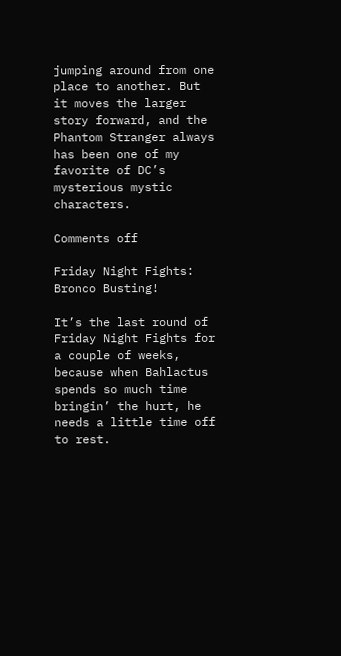jumping around from one place to another. But it moves the larger story forward, and the Phantom Stranger always has been one of my favorite of DC’s mysterious mystic characters.

Comments off

Friday Night Fights: Bronco Busting!

It’s the last round of Friday Night Fights for a couple of weeks, because when Bahlactus spends so much time bringin’ the hurt, he needs a little time off to rest.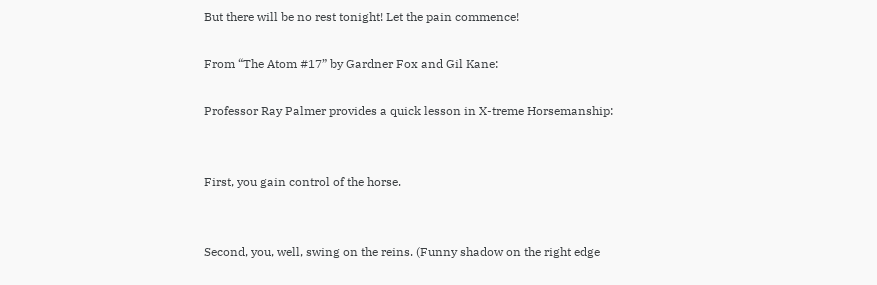But there will be no rest tonight! Let the pain commence!

From “The Atom #17” by Gardner Fox and Gil Kane:

Professor Ray Palmer provides a quick lesson in X-treme Horsemanship:


First, you gain control of the horse.


Second, you, well, swing on the reins. (Funny shadow on the right edge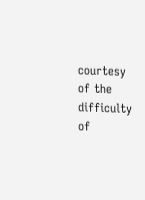courtesy of the difficulty of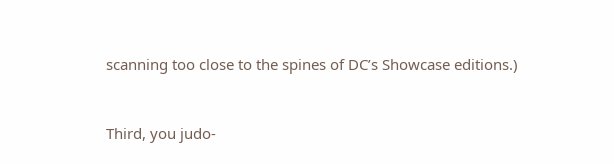scanning too close to the spines of DC’s Showcase editions.)


Third, you judo-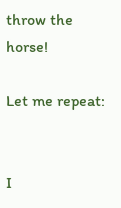throw the horse!

Let me repeat:


I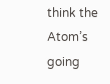think the Atom’s going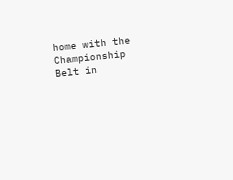home with the Championship Belt in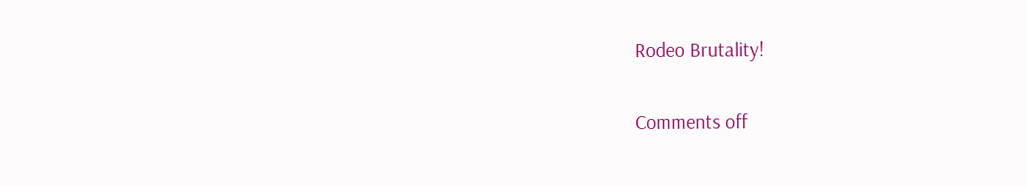Rodeo Brutality!

Comments off